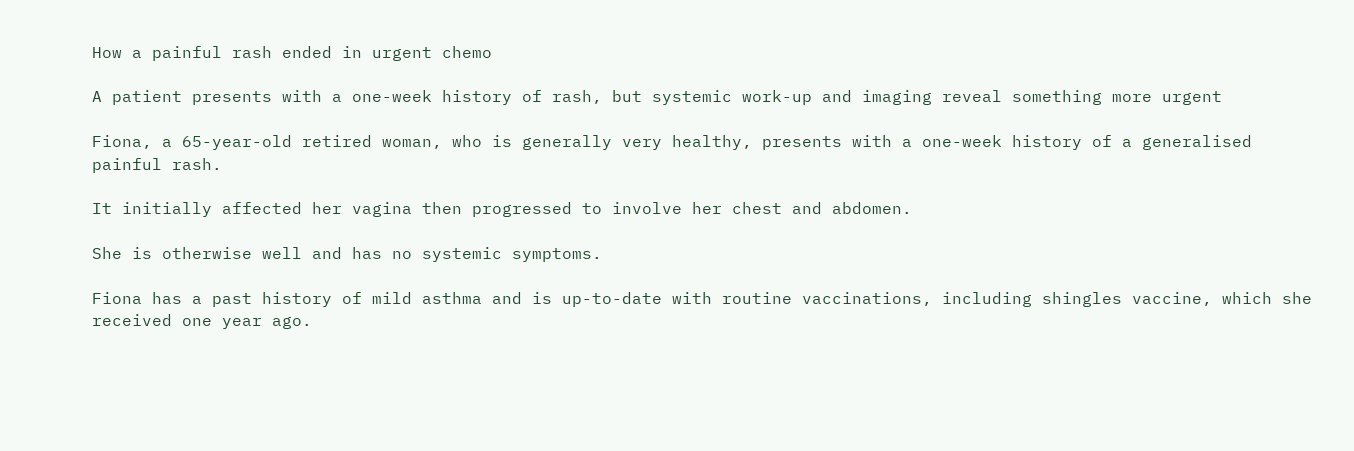How a painful rash ended in urgent chemo

A patient presents with a one-week history of rash, but systemic work-up and imaging reveal something more urgent

Fiona, a 65-year-old retired woman, who is generally very healthy, presents with a one-week history of a generalised painful rash.

It initially affected her vagina then progressed to involve her chest and abdomen.

She is otherwise well and has no systemic symptoms.

Fiona has a past history of mild asthma and is up-to-date with routine vaccinations, including shingles vaccine, which she received one year ago.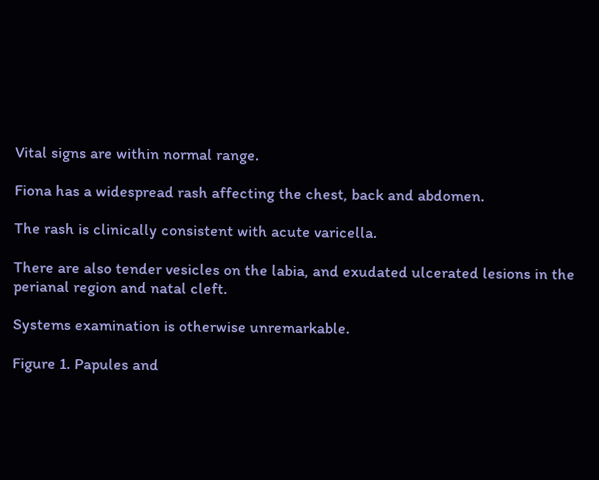Vital signs are within normal range.

Fiona has a widespread rash affecting the chest, back and abdomen.

The rash is clinically consistent with acute varicella.

There are also tender vesicles on the labia, and exudated ulcerated lesions in the perianal region and natal cleft.

Systems examination is otherwise unremarkable.

Figure 1. Papules and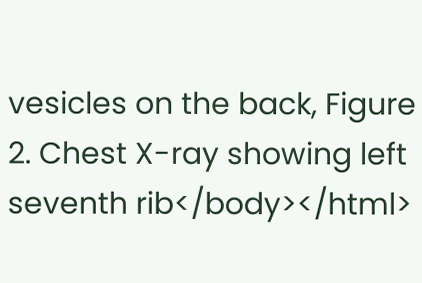vesicles on the back, Figure 2. Chest X-ray showing left seventh rib</body></html>